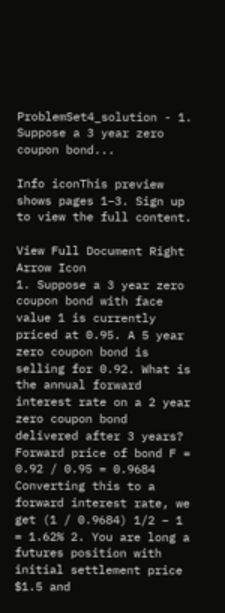ProblemSet4_solution - 1. Suppose a 3 year zero coupon bond...

Info iconThis preview shows pages 1–3. Sign up to view the full content.

View Full Document Right Arrow Icon
1. Suppose a 3 year zero coupon bond with face value 1 is currently priced at 0.95. A 5 year zero coupon bond is selling for 0.92. What is the annual forward interest rate on a 2 year zero coupon bond delivered after 3 years? Forward price of bond F = 0.92 / 0.95 = 0.9684 Converting this to a forward interest rate, we get (1 / 0.9684) 1/2 – 1 = 1.62% 2. You are long a futures position with initial settlement price $1.5 and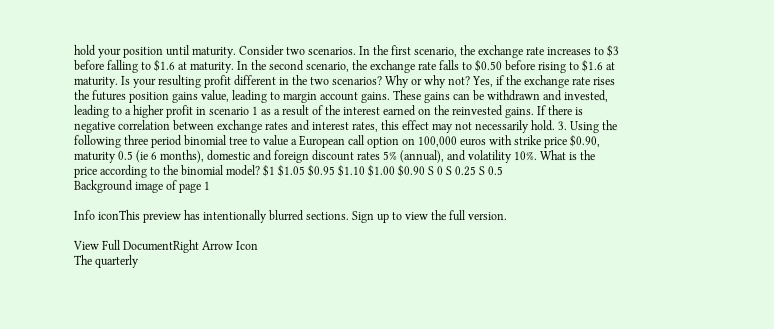hold your position until maturity. Consider two scenarios. In the first scenario, the exchange rate increases to $3 before falling to $1.6 at maturity. In the second scenario, the exchange rate falls to $0.50 before rising to $1.6 at maturity. Is your resulting profit different in the two scenarios? Why or why not? Yes, if the exchange rate rises the futures position gains value, leading to margin account gains. These gains can be withdrawn and invested, leading to a higher profit in scenario 1 as a result of the interest earned on the reinvested gains. If there is negative correlation between exchange rates and interest rates, this effect may not necessarily hold. 3. Using the following three period binomial tree to value a European call option on 100,000 euros with strike price $0.90, maturity 0.5 (ie 6 months), domestic and foreign discount rates 5% (annual), and volatility 10%. What is the price according to the binomial model? $1 $1.05 $0.95 $1.10 $1.00 $0.90 S 0 S 0.25 S 0.5
Background image of page 1

Info iconThis preview has intentionally blurred sections. Sign up to view the full version.

View Full DocumentRight Arrow Icon
The quarterly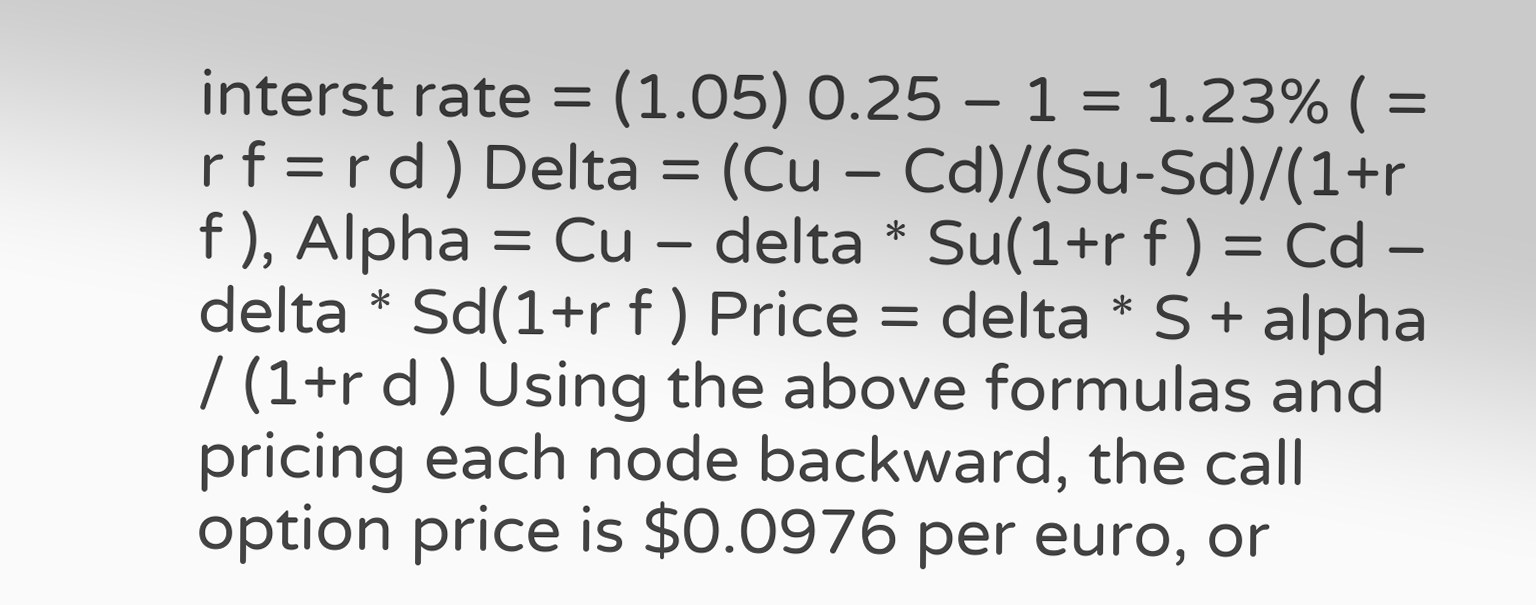interst rate = (1.05) 0.25 – 1 = 1.23% ( = r f = r d ) Delta = (Cu – Cd)/(Su-Sd)/(1+r f ), Alpha = Cu – delta * Su(1+r f ) = Cd – delta * Sd(1+r f ) Price = delta * S + alpha / (1+r d ) Using the above formulas and pricing each node backward, the call option price is $0.0976 per euro, or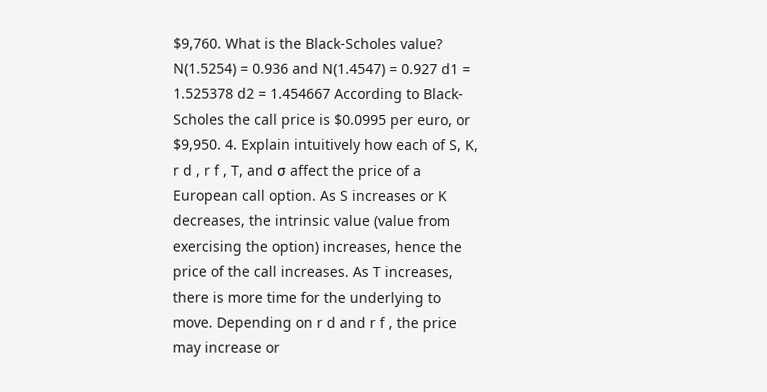$9,760. What is the Black-Scholes value? N(1.5254) = 0.936 and N(1.4547) = 0.927 d1 = 1.525378 d2 = 1.454667 According to Black-Scholes the call price is $0.0995 per euro, or $9,950. 4. Explain intuitively how each of S, K, r d , r f , T, and σ affect the price of a European call option. As S increases or K decreases, the intrinsic value (value from exercising the option) increases, hence the price of the call increases. As T increases, there is more time for the underlying to move. Depending on r d and r f , the price may increase or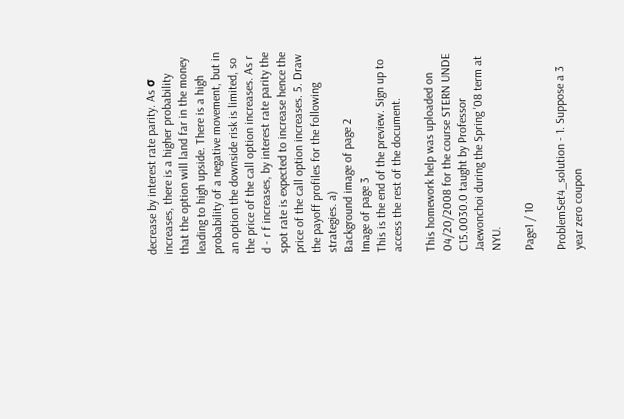decrease by interest rate parity. As σ increases, there is a higher probability that the option will land far in the money leading to high upside. There is a high probability of a negative movement, but in an option the downside risk is limited, so the price of the call option increases. As r d - r f increases, by interest rate parity the spot rate is expected to increase hence the price of the call option increases. 5. Draw the payoff profiles for the following strategies. a)
Background image of page 2
Image of page 3
This is the end of the preview. Sign up to access the rest of the document.

This homework help was uploaded on 04/20/2008 for the course STERN UNDE C15.0030.0 taught by Professor Jaewonchoi during the Spring '08 term at NYU.

Page1 / 10

ProblemSet4_solution - 1. Suppose a 3 year zero coupon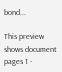bond...

This preview shows document pages 1 -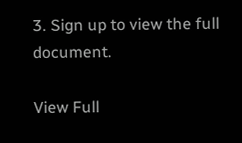3. Sign up to view the full document.

View Full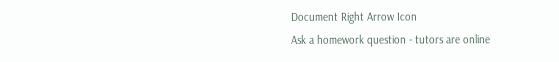Document Right Arrow Icon
Ask a homework question - tutors are online